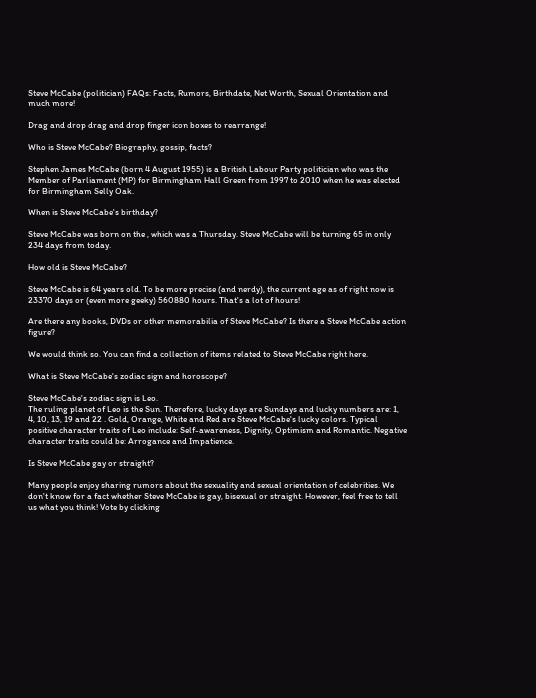Steve McCabe (politician) FAQs: Facts, Rumors, Birthdate, Net Worth, Sexual Orientation and much more!

Drag and drop drag and drop finger icon boxes to rearrange!

Who is Steve McCabe? Biography, gossip, facts?

Stephen James McCabe (born 4 August 1955) is a British Labour Party politician who was the Member of Parliament (MP) for Birmingham Hall Green from 1997 to 2010 when he was elected for Birmingham Selly Oak.

When is Steve McCabe's birthday?

Steve McCabe was born on the , which was a Thursday. Steve McCabe will be turning 65 in only 234 days from today.

How old is Steve McCabe?

Steve McCabe is 64 years old. To be more precise (and nerdy), the current age as of right now is 23370 days or (even more geeky) 560880 hours. That's a lot of hours!

Are there any books, DVDs or other memorabilia of Steve McCabe? Is there a Steve McCabe action figure?

We would think so. You can find a collection of items related to Steve McCabe right here.

What is Steve McCabe's zodiac sign and horoscope?

Steve McCabe's zodiac sign is Leo.
The ruling planet of Leo is the Sun. Therefore, lucky days are Sundays and lucky numbers are: 1, 4, 10, 13, 19 and 22 . Gold, Orange, White and Red are Steve McCabe's lucky colors. Typical positive character traits of Leo include: Self-awareness, Dignity, Optimism and Romantic. Negative character traits could be: Arrogance and Impatience.

Is Steve McCabe gay or straight?

Many people enjoy sharing rumors about the sexuality and sexual orientation of celebrities. We don't know for a fact whether Steve McCabe is gay, bisexual or straight. However, feel free to tell us what you think! Vote by clicking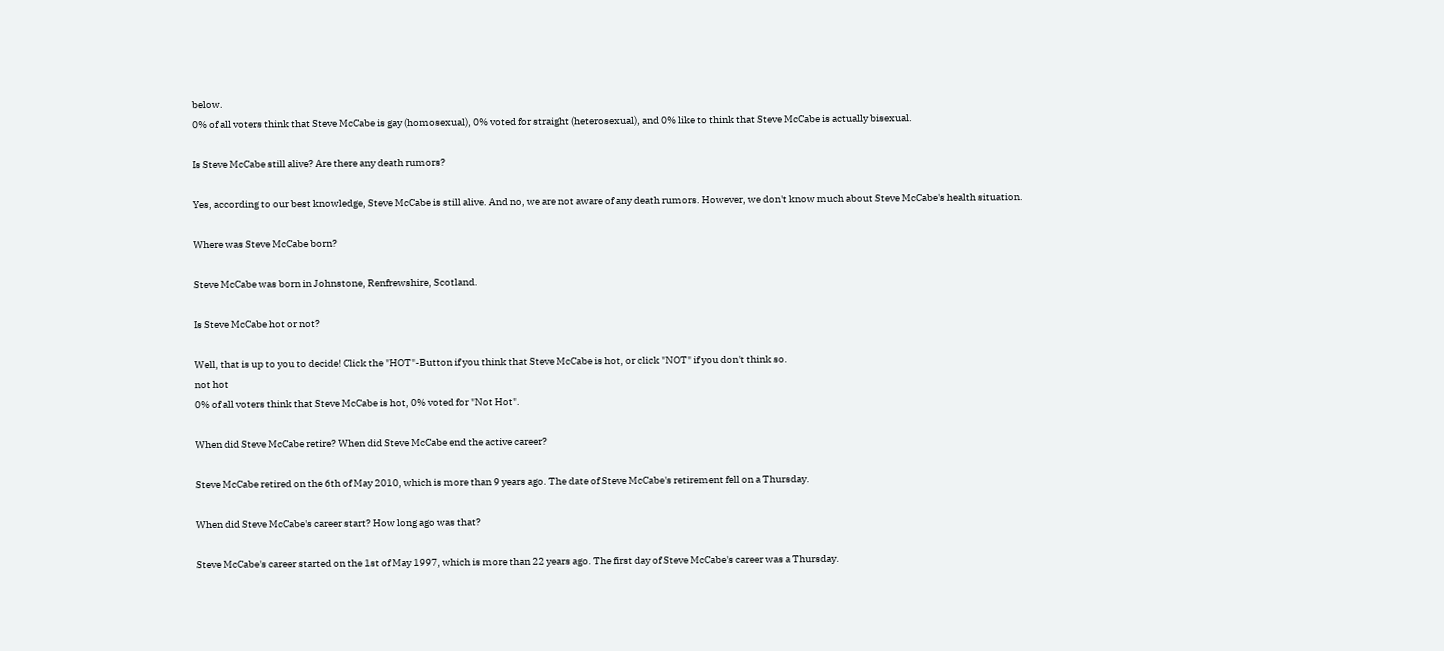below.
0% of all voters think that Steve McCabe is gay (homosexual), 0% voted for straight (heterosexual), and 0% like to think that Steve McCabe is actually bisexual.

Is Steve McCabe still alive? Are there any death rumors?

Yes, according to our best knowledge, Steve McCabe is still alive. And no, we are not aware of any death rumors. However, we don't know much about Steve McCabe's health situation.

Where was Steve McCabe born?

Steve McCabe was born in Johnstone, Renfrewshire, Scotland.

Is Steve McCabe hot or not?

Well, that is up to you to decide! Click the "HOT"-Button if you think that Steve McCabe is hot, or click "NOT" if you don't think so.
not hot
0% of all voters think that Steve McCabe is hot, 0% voted for "Not Hot".

When did Steve McCabe retire? When did Steve McCabe end the active career?

Steve McCabe retired on the 6th of May 2010, which is more than 9 years ago. The date of Steve McCabe's retirement fell on a Thursday.

When did Steve McCabe's career start? How long ago was that?

Steve McCabe's career started on the 1st of May 1997, which is more than 22 years ago. The first day of Steve McCabe's career was a Thursday.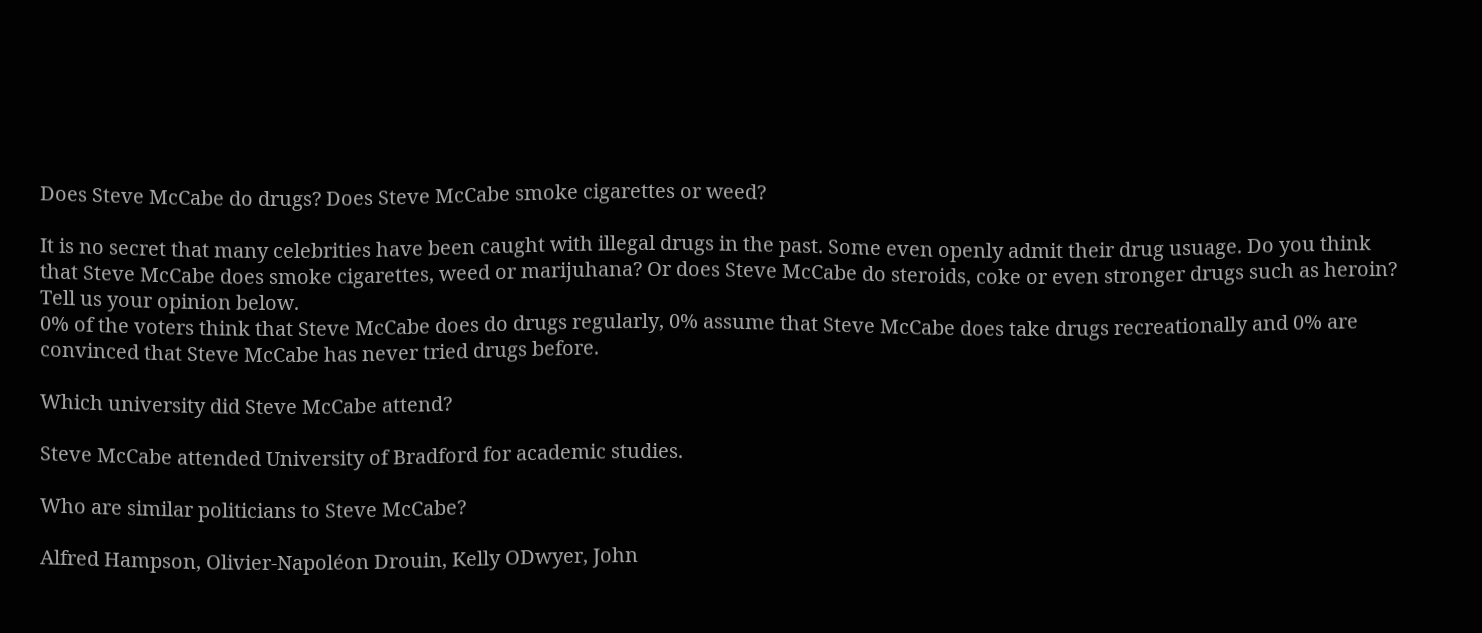Does Steve McCabe do drugs? Does Steve McCabe smoke cigarettes or weed?

It is no secret that many celebrities have been caught with illegal drugs in the past. Some even openly admit their drug usuage. Do you think that Steve McCabe does smoke cigarettes, weed or marijuhana? Or does Steve McCabe do steroids, coke or even stronger drugs such as heroin? Tell us your opinion below.
0% of the voters think that Steve McCabe does do drugs regularly, 0% assume that Steve McCabe does take drugs recreationally and 0% are convinced that Steve McCabe has never tried drugs before.

Which university did Steve McCabe attend?

Steve McCabe attended University of Bradford for academic studies.

Who are similar politicians to Steve McCabe?

Alfred Hampson, Olivier-Napoléon Drouin, Kelly ODwyer, John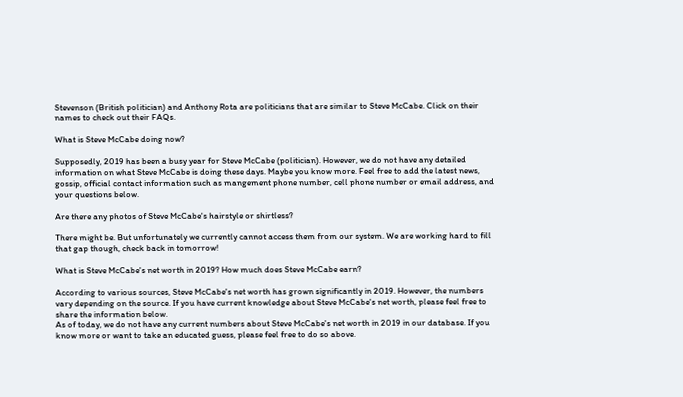Stevenson (British politician) and Anthony Rota are politicians that are similar to Steve McCabe. Click on their names to check out their FAQs.

What is Steve McCabe doing now?

Supposedly, 2019 has been a busy year for Steve McCabe (politician). However, we do not have any detailed information on what Steve McCabe is doing these days. Maybe you know more. Feel free to add the latest news, gossip, official contact information such as mangement phone number, cell phone number or email address, and your questions below.

Are there any photos of Steve McCabe's hairstyle or shirtless?

There might be. But unfortunately we currently cannot access them from our system. We are working hard to fill that gap though, check back in tomorrow!

What is Steve McCabe's net worth in 2019? How much does Steve McCabe earn?

According to various sources, Steve McCabe's net worth has grown significantly in 2019. However, the numbers vary depending on the source. If you have current knowledge about Steve McCabe's net worth, please feel free to share the information below.
As of today, we do not have any current numbers about Steve McCabe's net worth in 2019 in our database. If you know more or want to take an educated guess, please feel free to do so above.